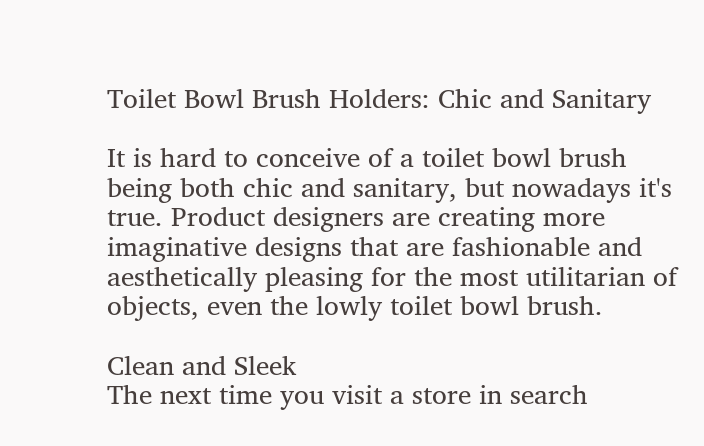Toilet Bowl Brush Holders: Chic and Sanitary

It is hard to conceive of a toilet bowl brush being both chic and sanitary, but nowadays it's true. Product designers are creating more imaginative designs that are fashionable and aesthetically pleasing for the most utilitarian of objects, even the lowly toilet bowl brush.

Clean and Sleek
The next time you visit a store in search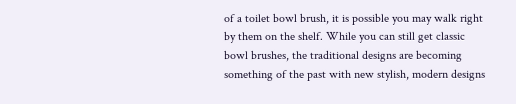of a toilet bowl brush, it is possible you may walk right by them on the shelf. While you can still get classic bowl brushes, the traditional designs are becoming something of the past with new stylish, modern designs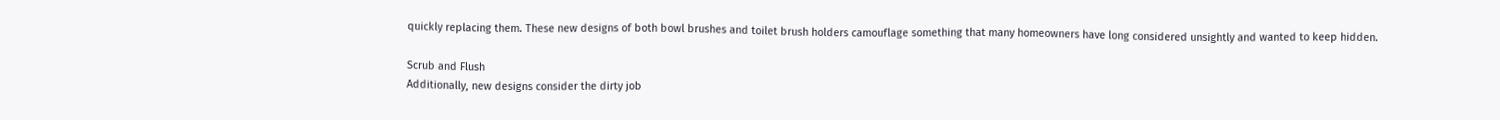quickly replacing them. These new designs of both bowl brushes and toilet brush holders camouflage something that many homeowners have long considered unsightly and wanted to keep hidden.

Scrub and Flush
Additionally, new designs consider the dirty job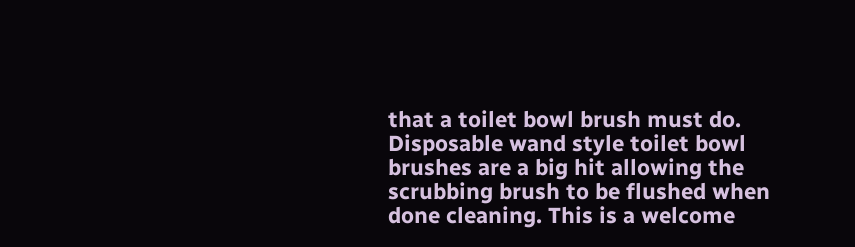that a toilet bowl brush must do. Disposable wand style toilet bowl brushes are a big hit allowing the scrubbing brush to be flushed when done cleaning. This is a welcome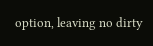option, leaving no dirty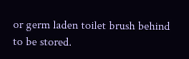or germ laden toilet brush behind to be stored.